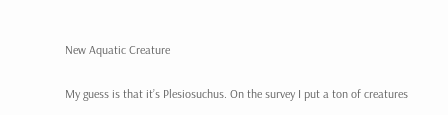New Aquatic Creature

My guess is that it’s Plesiosuchus. On the survey I put a ton of creatures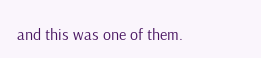and this was one of them.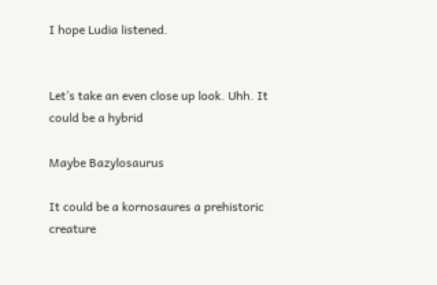I hope Ludia listened.


Let’s take an even close up look. Uhh. It could be a hybrid

Maybe Bazylosaurus

It could be a kornosaures a prehistoric creature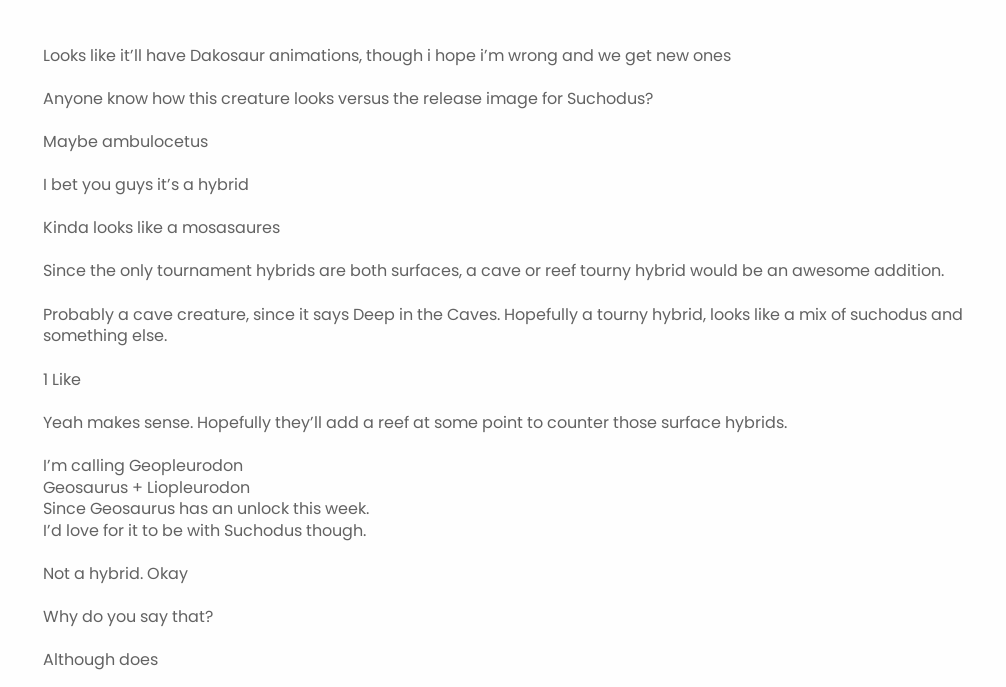Looks like it’ll have Dakosaur animations, though i hope i’m wrong and we get new ones

Anyone know how this creature looks versus the release image for Suchodus?

Maybe ambulocetus

I bet you guys it’s a hybrid

Kinda looks like a mosasaures

Since the only tournament hybrids are both surfaces, a cave or reef tourny hybrid would be an awesome addition.

Probably a cave creature, since it says Deep in the Caves. Hopefully a tourny hybrid, looks like a mix of suchodus and something else.

1 Like

Yeah makes sense. Hopefully they’ll add a reef at some point to counter those surface hybrids.

I’m calling Geopleurodon
Geosaurus + Liopleurodon
Since Geosaurus has an unlock this week.
I’d love for it to be with Suchodus though.

Not a hybrid. Okay

Why do you say that?

Although does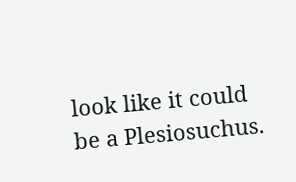look like it could be a Plesiosuchus.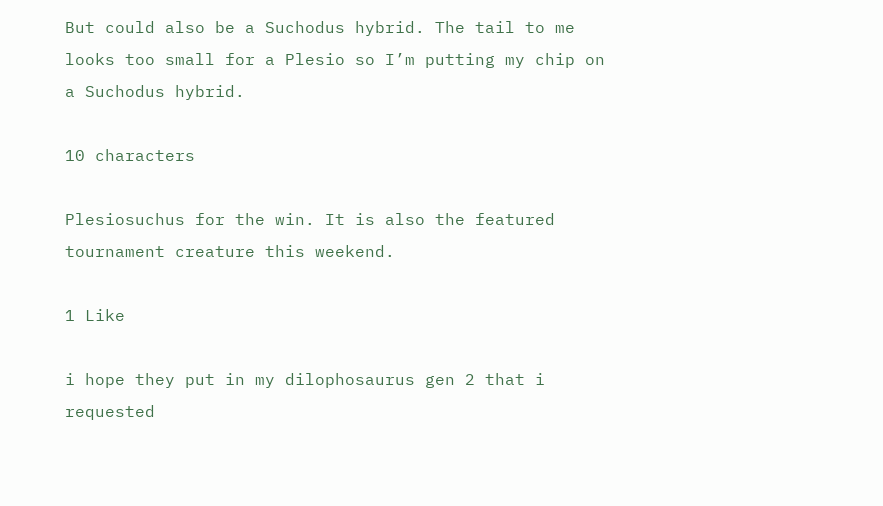But could also be a Suchodus hybrid. The tail to me looks too small for a Plesio so I’m putting my chip on a Suchodus hybrid.

10 characters

Plesiosuchus for the win. It is also the featured tournament creature this weekend.

1 Like

i hope they put in my dilophosaurus gen 2 that i requested